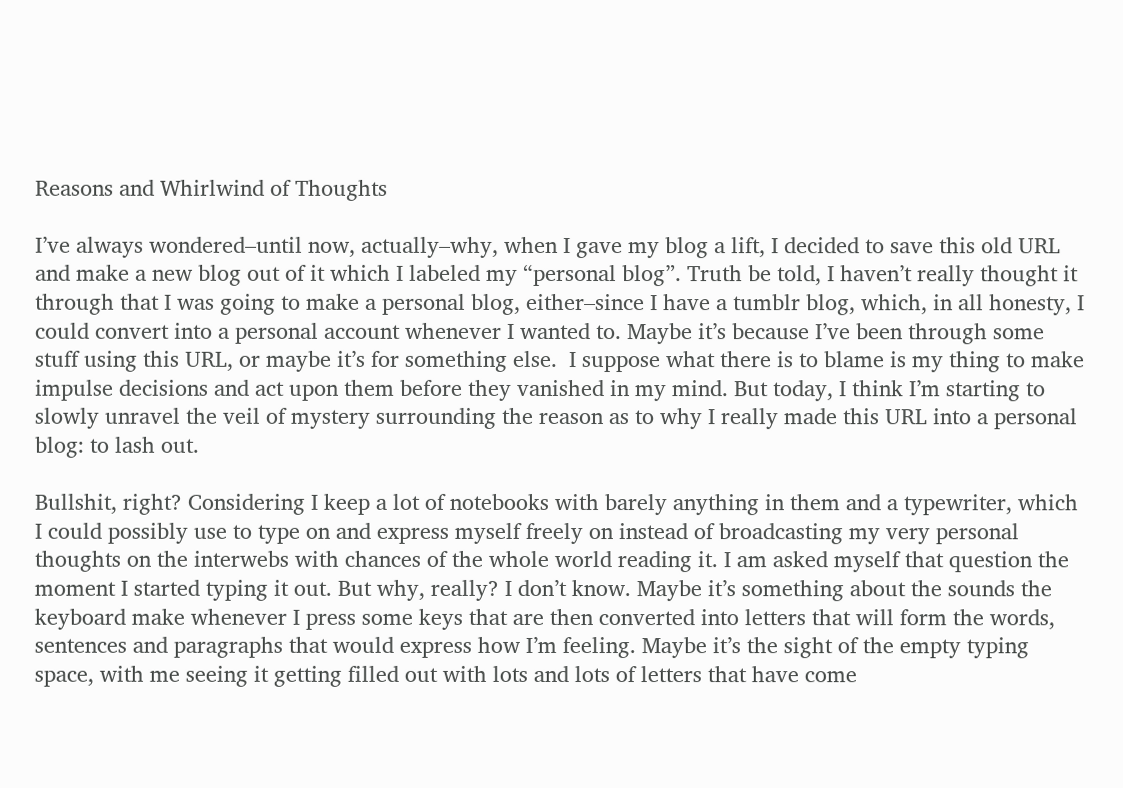Reasons and Whirlwind of Thoughts

I’ve always wondered–until now, actually–why, when I gave my blog a lift, I decided to save this old URL and make a new blog out of it which I labeled my “personal blog”. Truth be told, I haven’t really thought it through that I was going to make a personal blog, either–since I have a tumblr blog, which, in all honesty, I could convert into a personal account whenever I wanted to. Maybe it’s because I’ve been through some stuff using this URL, or maybe it’s for something else.  I suppose what there is to blame is my thing to make impulse decisions and act upon them before they vanished in my mind. But today, I think I’m starting to slowly unravel the veil of mystery surrounding the reason as to why I really made this URL into a personal blog: to lash out.

Bullshit, right? Considering I keep a lot of notebooks with barely anything in them and a typewriter, which I could possibly use to type on and express myself freely on instead of broadcasting my very personal thoughts on the interwebs with chances of the whole world reading it. I am asked myself that question the moment I started typing it out. But why, really? I don’t know. Maybe it’s something about the sounds the keyboard make whenever I press some keys that are then converted into letters that will form the words, sentences and paragraphs that would express how I’m feeling. Maybe it’s the sight of the empty typing space, with me seeing it getting filled out with lots and lots of letters that have come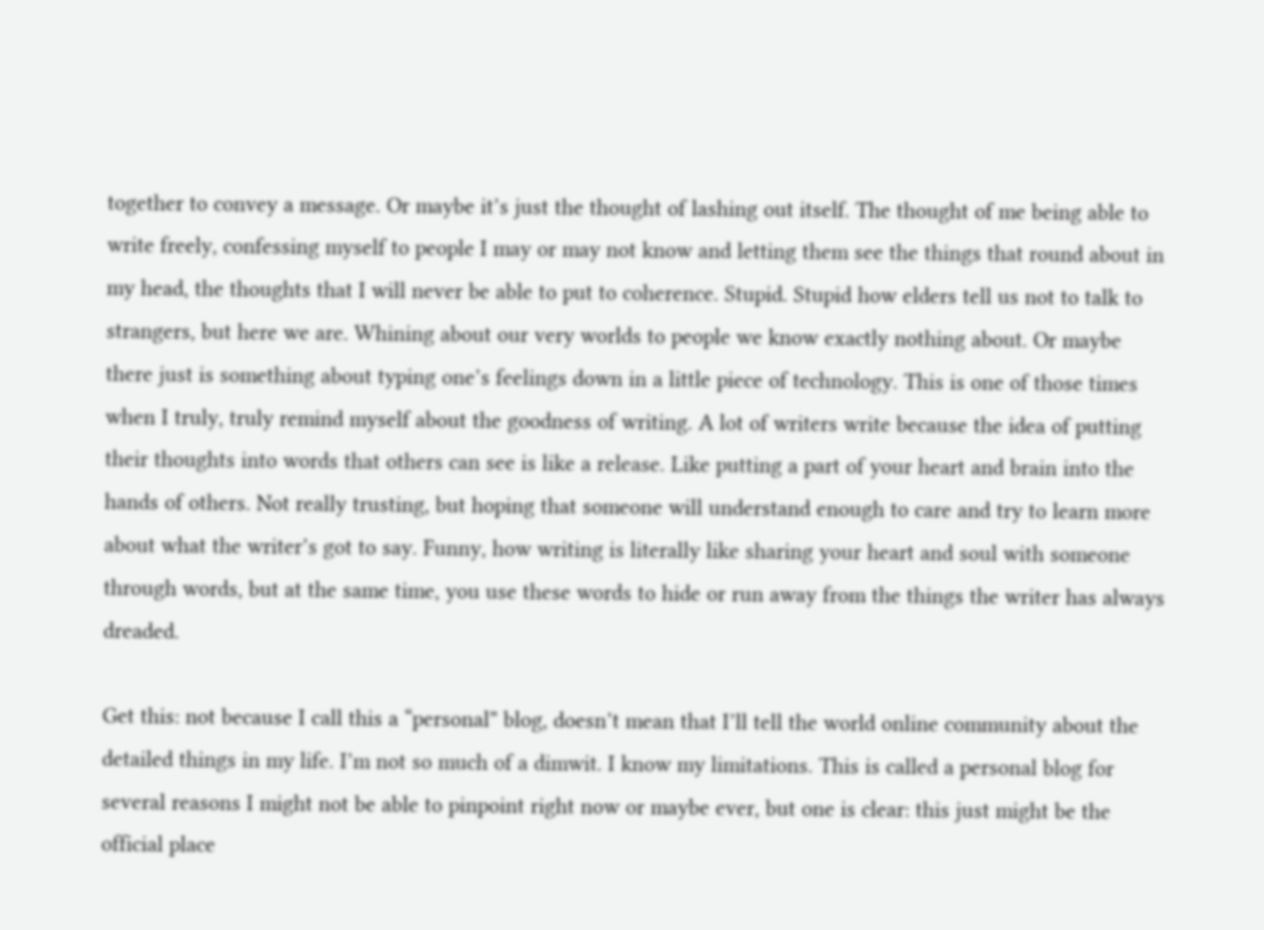together to convey a message. Or maybe it’s just the thought of lashing out itself. The thought of me being able to write freely, confessing myself to people I may or may not know and letting them see the things that round about in my head, the thoughts that I will never be able to put to coherence. Stupid. Stupid how elders tell us not to talk to strangers, but here we are. Whining about our very worlds to people we know exactly nothing about. Or maybe there just is something about typing one’s feelings down in a little piece of technology. This is one of those times when I truly, truly remind myself about the goodness of writing. A lot of writers write because the idea of putting their thoughts into words that others can see is like a release. Like putting a part of your heart and brain into the hands of others. Not really trusting, but hoping that someone will understand enough to care and try to learn more about what the writer’s got to say. Funny, how writing is literally like sharing your heart and soul with someone through words, but at the same time, you use these words to hide or run away from the things the writer has always dreaded.

Get this: not because I call this a “personal” blog, doesn’t mean that I’ll tell the world online community about the detailed things in my life. I’m not so much of a dimwit. I know my limitations. This is called a personal blog for several reasons I might not be able to pinpoint right now or maybe ever, but one is clear: this just might be the official place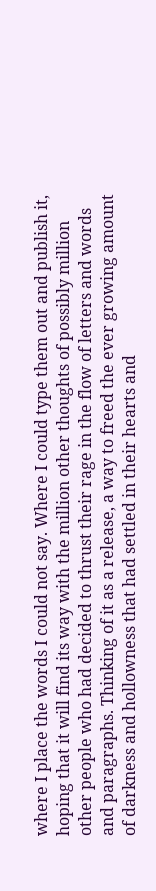where I place the words I could not say. Where I could type them out and publish it, hoping that it will find its way with the million other thoughts of possibly million other people who had decided to thrust their rage in the flow of letters and words and paragraphs. Thinking of it as a release, a way to freed the ever growing amount of darkness and hollowness that had settled in their hearts and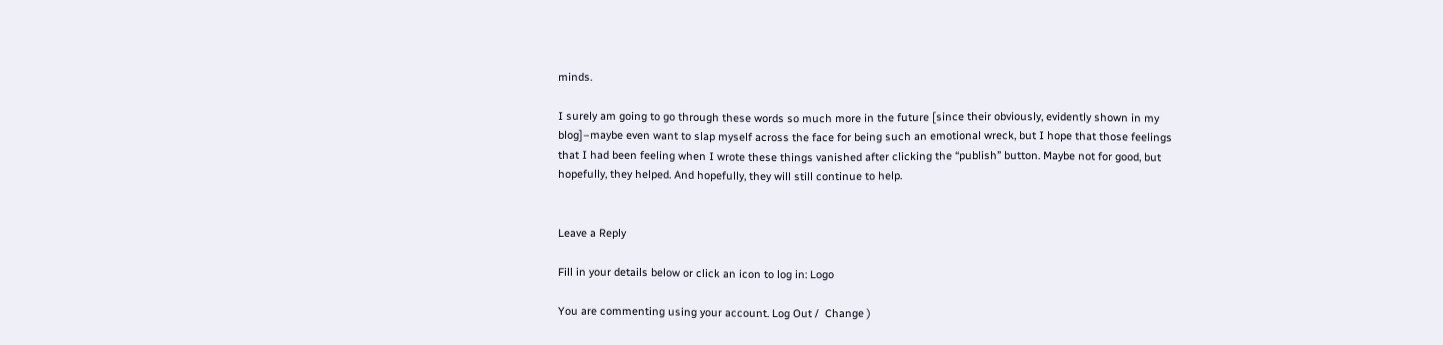minds.

I surely am going to go through these words so much more in the future [since their obviously, evidently shown in my blog]–maybe even want to slap myself across the face for being such an emotional wreck, but I hope that those feelings that I had been feeling when I wrote these things vanished after clicking the “publish” button. Maybe not for good, but hopefully, they helped. And hopefully, they will still continue to help.


Leave a Reply

Fill in your details below or click an icon to log in: Logo

You are commenting using your account. Log Out /  Change )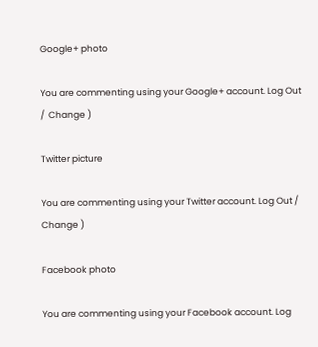Google+ photo

You are commenting using your Google+ account. Log Out /  Change )

Twitter picture

You are commenting using your Twitter account. Log Out /  Change )

Facebook photo

You are commenting using your Facebook account. Log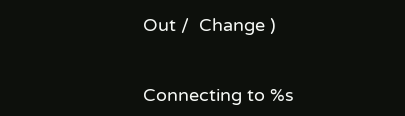Out /  Change )


Connecting to %s